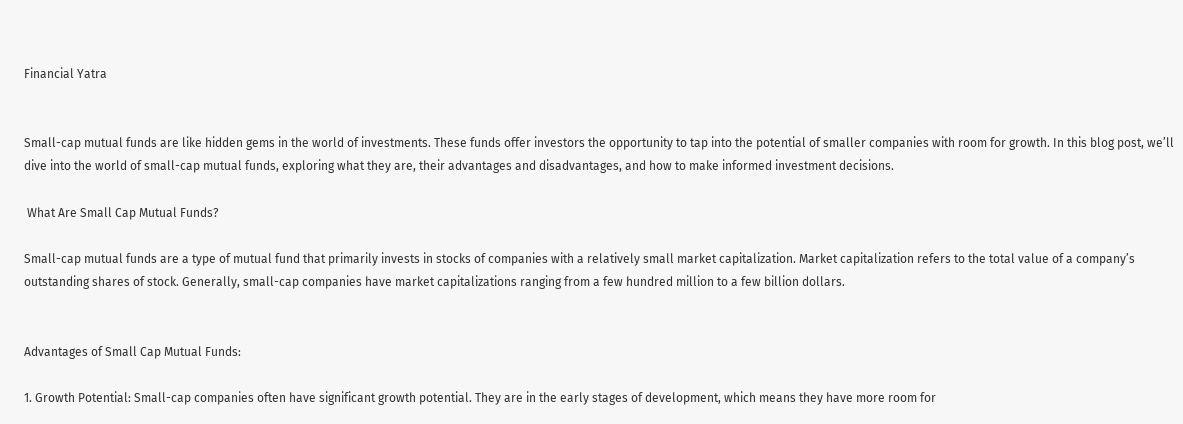Financial Yatra


Small-cap mutual funds are like hidden gems in the world of investments. These funds offer investors the opportunity to tap into the potential of smaller companies with room for growth. In this blog post, we’ll dive into the world of small-cap mutual funds, exploring what they are, their advantages and disadvantages, and how to make informed investment decisions.

 What Are Small Cap Mutual Funds?

Small-cap mutual funds are a type of mutual fund that primarily invests in stocks of companies with a relatively small market capitalization. Market capitalization refers to the total value of a company’s outstanding shares of stock. Generally, small-cap companies have market capitalizations ranging from a few hundred million to a few billion dollars.


Advantages of Small Cap Mutual Funds:

1. Growth Potential: Small-cap companies often have significant growth potential. They are in the early stages of development, which means they have more room for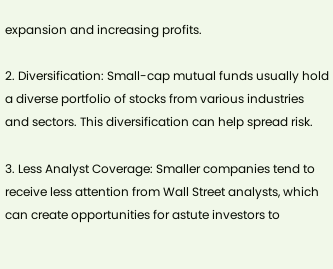expansion and increasing profits.

2. Diversification: Small-cap mutual funds usually hold a diverse portfolio of stocks from various industries and sectors. This diversification can help spread risk.

3. Less Analyst Coverage: Smaller companies tend to receive less attention from Wall Street analysts, which can create opportunities for astute investors to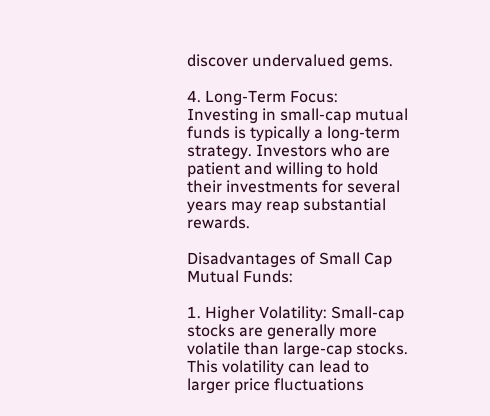discover undervalued gems.

4. Long-Term Focus: Investing in small-cap mutual funds is typically a long-term strategy. Investors who are patient and willing to hold their investments for several years may reap substantial rewards.

Disadvantages of Small Cap Mutual Funds:

1. Higher Volatility: Small-cap stocks are generally more volatile than large-cap stocks. This volatility can lead to larger price fluctuations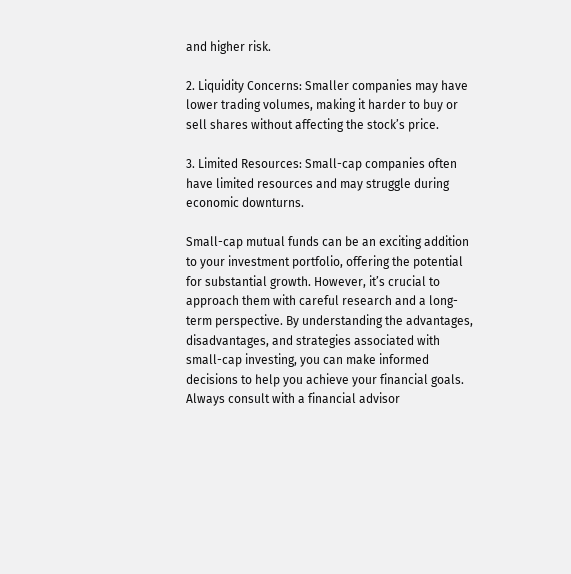and higher risk.

2. Liquidity Concerns: Smaller companies may have lower trading volumes, making it harder to buy or sell shares without affecting the stock’s price.

3. Limited Resources: Small-cap companies often have limited resources and may struggle during economic downturns.

Small-cap mutual funds can be an exciting addition to your investment portfolio, offering the potential for substantial growth. However, it’s crucial to approach them with careful research and a long-term perspective. By understanding the advantages, disadvantages, and strategies associated with small-cap investing, you can make informed decisions to help you achieve your financial goals. Always consult with a financial advisor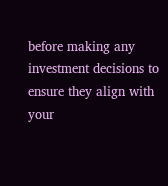before making any investment decisions to ensure they align with your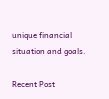unique financial situation and goals.

Recent Post